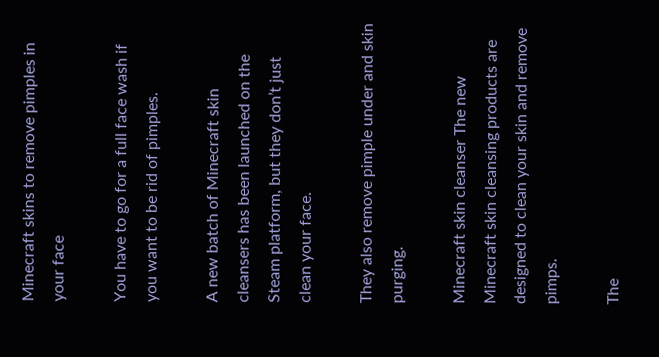Minecraft skins to remove pimples in your face

You have to go for a full face wash if you want to be rid of pimples.

A new batch of Minecraft skin cleansers has been launched on the Steam platform, but they don’t just clean your face.

They also remove pimple under and skin purging.

Minecraft skin cleanser The new Minecraft skin cleansing products are designed to clean your skin and remove pimps.

The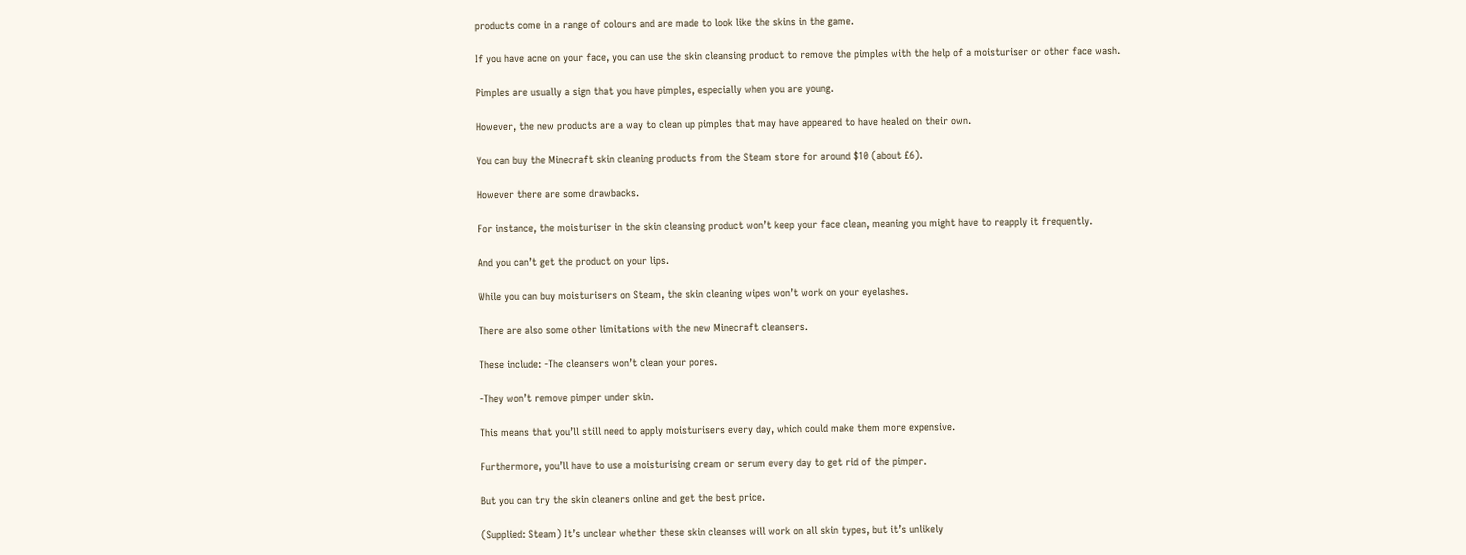products come in a range of colours and are made to look like the skins in the game.

If you have acne on your face, you can use the skin cleansing product to remove the pimples with the help of a moisturiser or other face wash.

Pimples are usually a sign that you have pimples, especially when you are young.

However, the new products are a way to clean up pimples that may have appeared to have healed on their own.

You can buy the Minecraft skin cleaning products from the Steam store for around $10 (about £6).

However there are some drawbacks.

For instance, the moisturiser in the skin cleansing product won’t keep your face clean, meaning you might have to reapply it frequently.

And you can’t get the product on your lips.

While you can buy moisturisers on Steam, the skin cleaning wipes won’t work on your eyelashes.

There are also some other limitations with the new Minecraft cleansers.

These include: -The cleansers won’t clean your pores.

-They won’t remove pimper under skin.

This means that you’ll still need to apply moisturisers every day, which could make them more expensive.

Furthermore, you’ll have to use a moisturising cream or serum every day to get rid of the pimper.

But you can try the skin cleaners online and get the best price.

(Supplied: Steam) It’s unclear whether these skin cleanses will work on all skin types, but it’s unlikely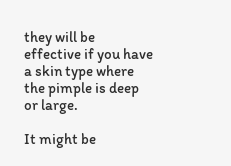they will be effective if you have a skin type where the pimple is deep or large.

It might be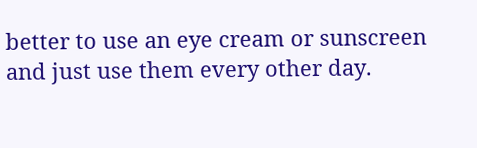better to use an eye cream or sunscreen and just use them every other day.